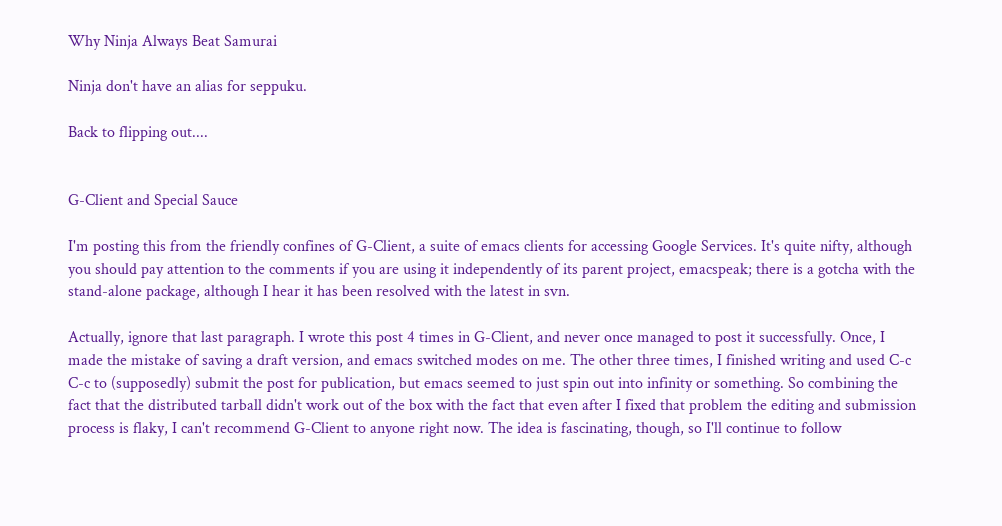Why Ninja Always Beat Samurai

Ninja don't have an alias for seppuku.

Back to flipping out....


G-Client and Special Sauce

I'm posting this from the friendly confines of G-Client, a suite of emacs clients for accessing Google Services. It's quite nifty, although you should pay attention to the comments if you are using it independently of its parent project, emacspeak; there is a gotcha with the stand-alone package, although I hear it has been resolved with the latest in svn.

Actually, ignore that last paragraph. I wrote this post 4 times in G-Client, and never once managed to post it successfully. Once, I made the mistake of saving a draft version, and emacs switched modes on me. The other three times, I finished writing and used C-c C-c to (supposedly) submit the post for publication, but emacs seemed to just spin out into infinity or something. So combining the fact that the distributed tarball didn't work out of the box with the fact that even after I fixed that problem the editing and submission process is flaky, I can't recommend G-Client to anyone right now. The idea is fascinating, though, so I'll continue to follow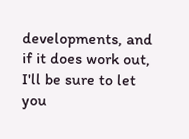developments, and if it does work out, I'll be sure to let you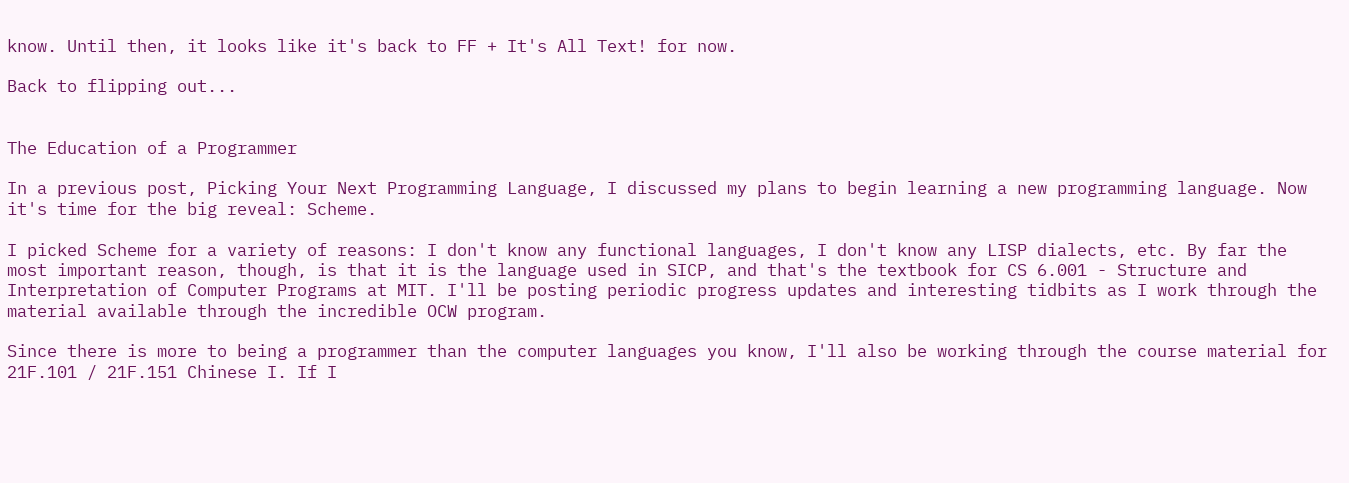know. Until then, it looks like it's back to FF + It's All Text! for now.

Back to flipping out...


The Education of a Programmer

In a previous post, Picking Your Next Programming Language, I discussed my plans to begin learning a new programming language. Now it's time for the big reveal: Scheme.

I picked Scheme for a variety of reasons: I don't know any functional languages, I don't know any LISP dialects, etc. By far the most important reason, though, is that it is the language used in SICP, and that's the textbook for CS 6.001 - Structure and Interpretation of Computer Programs at MIT. I'll be posting periodic progress updates and interesting tidbits as I work through the material available through the incredible OCW program.

Since there is more to being a programmer than the computer languages you know, I'll also be working through the course material for 21F.101 / 21F.151 Chinese I. If I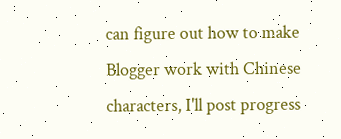can figure out how to make Blogger work with Chinese characters, I'll post progress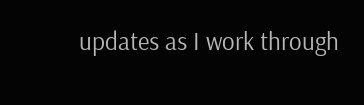updates as I work through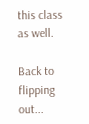this class as well.

Back to flipping out...